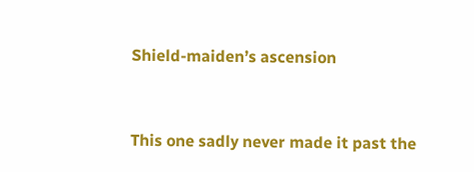Shield-maiden’s ascension


This one sadly never made it past the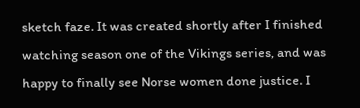sketch faze. It was created shortly after I finished watching season one of the Vikings series, and was happy to finally see Norse women done justice. I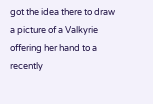got the idea there to draw a picture of a Valkyrie offering her hand to a recently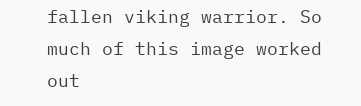fallen viking warrior. So much of this image worked out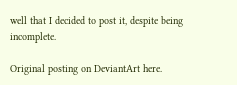well that I decided to post it, despite being incomplete.

Original posting on DeviantArt here.